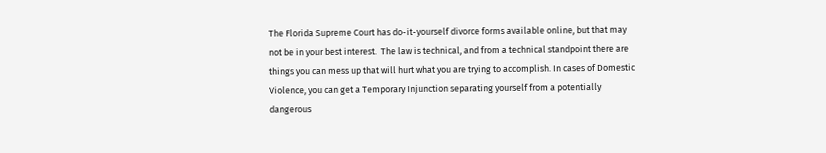The Florida Supreme Court has do-it-yourself divorce forms available online, but that may not be in your best interest.  The law is technical, and from a technical standpoint there are things you can mess up that will hurt what you are trying to accomplish. In cases of Domestic Violence, you can get a Temporary Injunction separating yourself from a potentially dangerous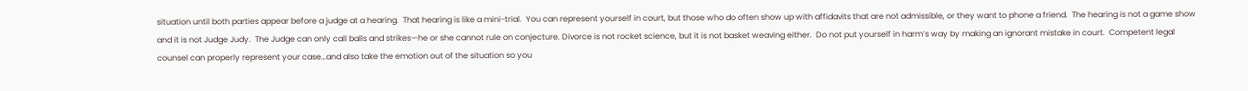situation until both parties appear before a judge at a hearing.  That hearing is like a mini-trial.  You can represent yourself in court, but those who do often show up with affidavits that are not admissible, or they want to phone a friend.  The hearing is not a game show and it is not Judge Judy.  The Judge can only call balls and strikes—he or she cannot rule on conjecture. Divorce is not rocket science, but it is not basket weaving either.  Do not put yourself in harm’s way by making an ignorant mistake in court.  Competent legal counsel can properly represent your case…and also take the emotion out of the situation so you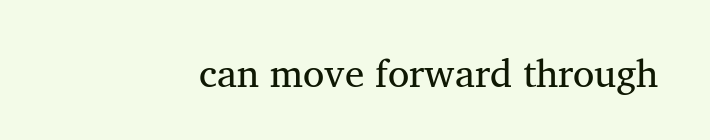can move forward through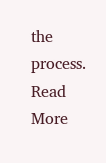the process. Read More